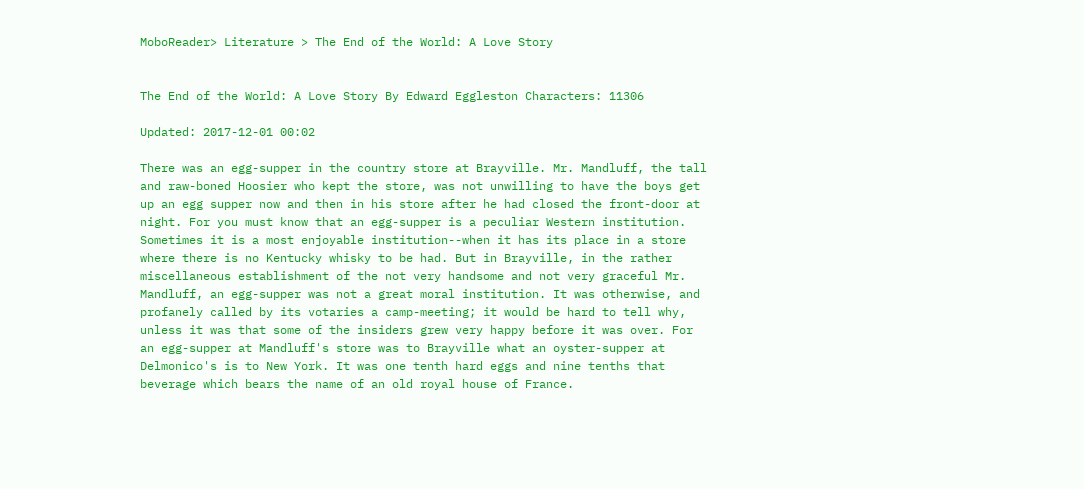MoboReader> Literature > The End of the World: A Love Story


The End of the World: A Love Story By Edward Eggleston Characters: 11306

Updated: 2017-12-01 00:02

There was an egg-supper in the country store at Brayville. Mr. Mandluff, the tall and raw-boned Hoosier who kept the store, was not unwilling to have the boys get up an egg supper now and then in his store after he had closed the front-door at night. For you must know that an egg-supper is a peculiar Western institution. Sometimes it is a most enjoyable institution--when it has its place in a store where there is no Kentucky whisky to be had. But in Brayville, in the rather miscellaneous establishment of the not very handsome and not very graceful Mr. Mandluff, an egg-supper was not a great moral institution. It was otherwise, and profanely called by its votaries a camp-meeting; it would be hard to tell why, unless it was that some of the insiders grew very happy before it was over. For an egg-supper at Mandluff's store was to Brayville what an oyster-supper at Delmonico's is to New York. It was one tenth hard eggs and nine tenths that beverage which bears the name of an old royal house of France.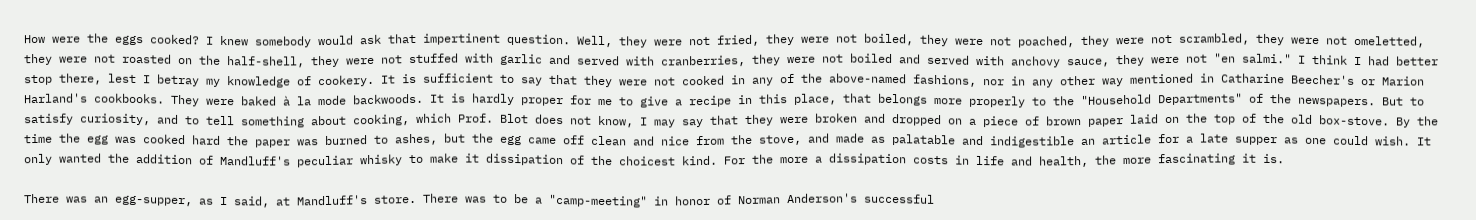How were the eggs cooked? I knew somebody would ask that impertinent question. Well, they were not fried, they were not boiled, they were not poached, they were not scrambled, they were not omeletted, they were not roasted on the half-shell, they were not stuffed with garlic and served with cranberries, they were not boiled and served with anchovy sauce, they were not "en salmi." I think I had better stop there, lest I betray my knowledge of cookery. It is sufficient to say that they were not cooked in any of the above-named fashions, nor in any other way mentioned in Catharine Beecher's or Marion Harland's cookbooks. They were baked à la mode backwoods. It is hardly proper for me to give a recipe in this place, that belongs more properly to the "Household Departments" of the newspapers. But to satisfy curiosity, and to tell something about cooking, which Prof. Blot does not know, I may say that they were broken and dropped on a piece of brown paper laid on the top of the old box-stove. By the time the egg was cooked hard the paper was burned to ashes, but the egg came off clean and nice from the stove, and made as palatable and indigestible an article for a late supper as one could wish. It only wanted the addition of Mandluff's peculiar whisky to make it dissipation of the choicest kind. For the more a dissipation costs in life and health, the more fascinating it is.

There was an egg-supper, as I said, at Mandluff's store. There was to be a "camp-meeting" in honor of Norman Anderson's successful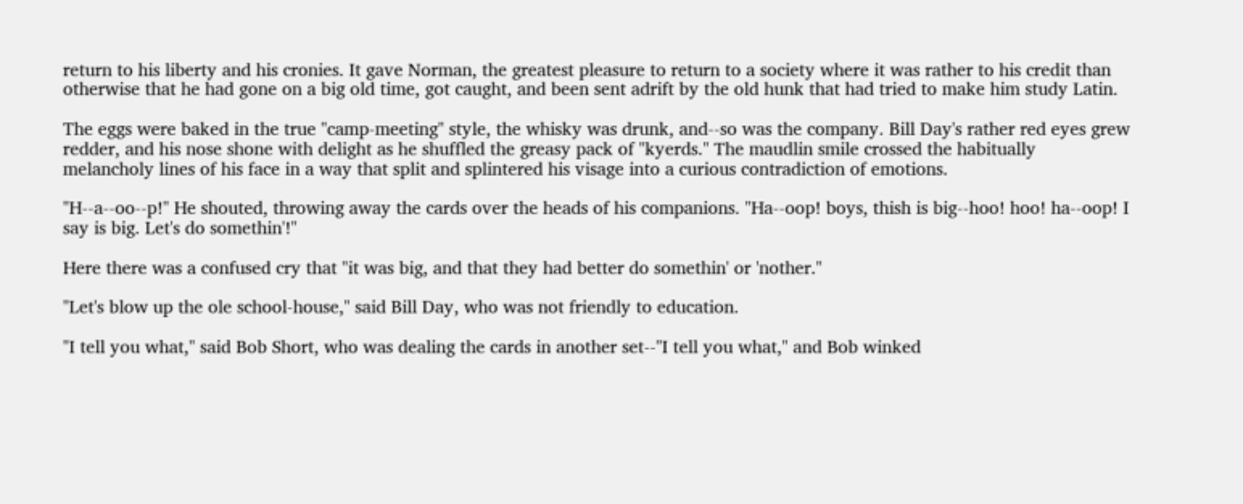return to his liberty and his cronies. It gave Norman, the greatest pleasure to return to a society where it was rather to his credit than otherwise that he had gone on a big old time, got caught, and been sent adrift by the old hunk that had tried to make him study Latin.

The eggs were baked in the true "camp-meeting" style, the whisky was drunk, and--so was the company. Bill Day's rather red eyes grew redder, and his nose shone with delight as he shuffled the greasy pack of "kyerds." The maudlin smile crossed the habitually melancholy lines of his face in a way that split and splintered his visage into a curious contradiction of emotions.

"H--a--oo--p!" He shouted, throwing away the cards over the heads of his companions. "Ha--oop! boys, thish is big--hoo! hoo! ha--oop! I say is big. Let's do somethin'!"

Here there was a confused cry that "it was big, and that they had better do somethin' or 'nother."

"Let's blow up the ole school-house," said Bill Day, who was not friendly to education.

"I tell you what," said Bob Short, who was dealing the cards in another set--"I tell you what," and Bob winked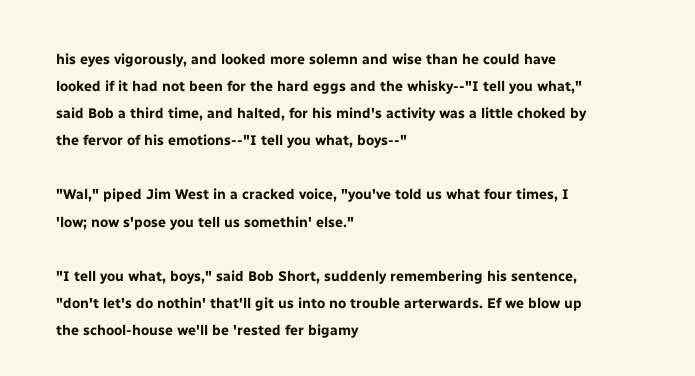his eyes vigorously, and looked more solemn and wise than he could have looked if it had not been for the hard eggs and the whisky--"I tell you what," said Bob a third time, and halted, for his mind's activity was a little choked by the fervor of his emotions--"I tell you what, boys--"

"Wal," piped Jim West in a cracked voice, "you've told us what four times, I 'low; now s'pose you tell us somethin' else."

"I tell you what, boys," said Bob Short, suddenly remembering his sentence, "don't let's do nothin' that'll git us into no trouble arterwards. Ef we blow up the school-house we'll be 'rested fer bigamy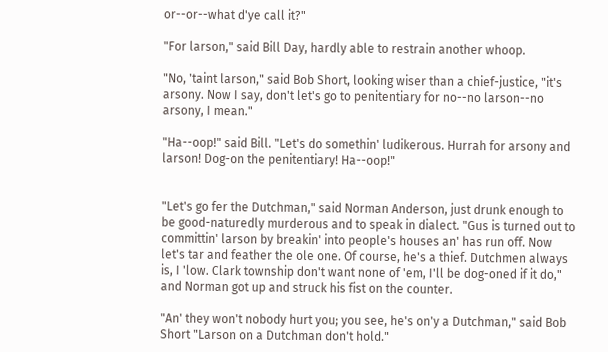or--or--what d'ye call it?"

"For larson," said Bill Day, hardly able to restrain another whoop.

"No, 'taint larson," said Bob Short, looking wiser than a chief-justice, "it's arsony. Now I say, don't let's go to penitentiary for no--no larson--no arsony, I mean."

"Ha--oop!" said Bill. "Let's do somethin' ludikerous. Hurrah for arsony and larson! Dog-on the penitentiary! Ha--oop!"


"Let's go fer the Dutchman," said Norman Anderson, just drunk enough to be good-naturedly murderous and to speak in dialect. "Gus is turned out to committin' larson by breakin' into people's houses an' has run off. Now let's tar and feather the ole one. Of course, he's a thief. Dutchmen always is, I 'low. Clark township don't want none of 'em, I'll be dog-oned if it do," and Norman got up and struck his fist on the counter.

"An' they won't nobody hurt you; you see, he's on'y a Dutchman," said Bob Short "Larson on a Dutchman don't hold."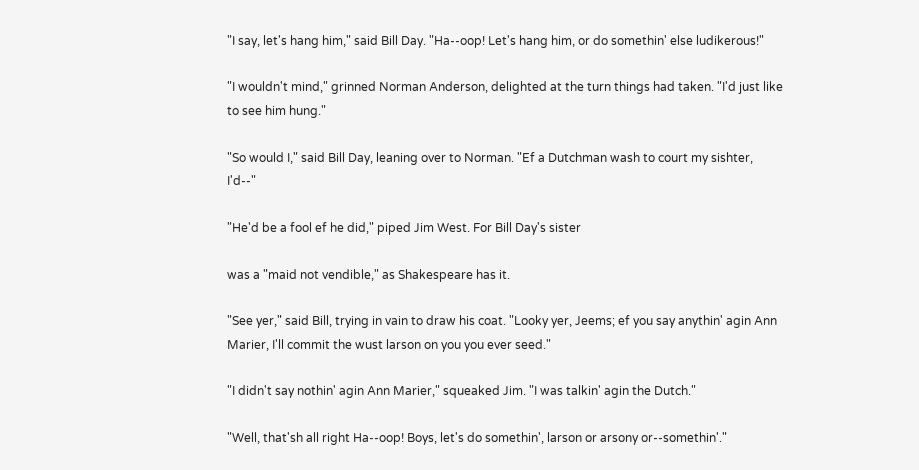"I say, let's hang him," said Bill Day. "Ha--oop! Let's hang him, or do somethin' else ludikerous!"

"I wouldn't mind," grinned Norman Anderson, delighted at the turn things had taken. "I'd just like to see him hung."

"So would I," said Bill Day, leaning over to Norman. "Ef a Dutchman wash to court my sishter, I'd--"

"He'd be a fool ef he did," piped Jim West. For Bill Day's sister

was a "maid not vendible," as Shakespeare has it.

"See yer," said Bill, trying in vain to draw his coat. "Looky yer, Jeems; ef you say anythin' agin Ann Marier, I'll commit the wust larson on you you ever seed."

"I didn't say nothin' agin Ann Marier," squeaked Jim. "I was talkin' agin the Dutch."

"Well, that'sh all right Ha--oop! Boys, let's do somethin', larson or arsony or--somethin'."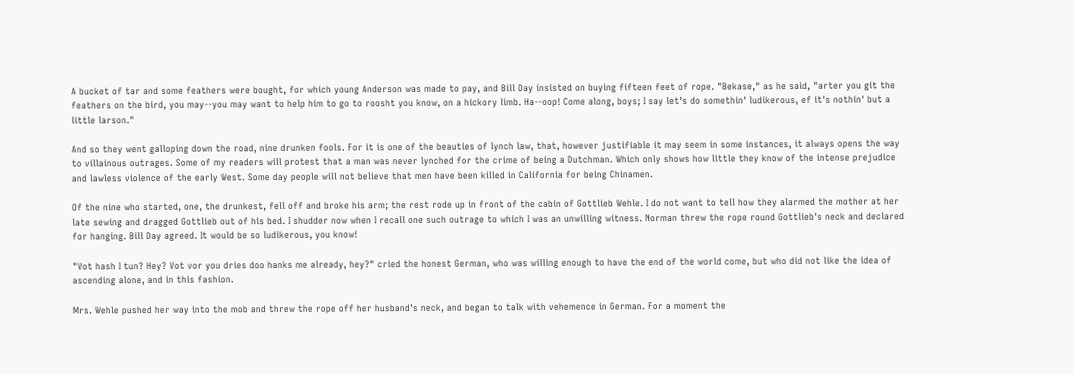A bucket of tar and some feathers were bought, for which young Anderson was made to pay, and Bill Day insisted on buying fifteen feet of rope. "Bekase," as he said, "arter you git the feathers on the bird, you may--you may want to help him to go to roosht you know, on a hickory limb. Ha--oop! Come along, boys; I say let's do somethin' ludikerous, ef it's nothin' but a little larson."

And so they went galloping down the road, nine drunken fools. For it is one of the beauties of lynch law, that, however justifiable it may seem in some instances, it always opens the way to villainous outrages. Some of my readers will protest that a man was never lynched for the crime of being a Dutchman. Which only shows how little they know of the intense prejudice and lawless violence of the early West. Some day people will not believe that men have been killed in California for being Chinamen.

Of the nine who started, one, the drunkest, fell off and broke his arm; the rest rode up in front of the cabin of Gottlieb Wehle. I do not want to tell how they alarmed the mother at her late sewing and dragged Gottlieb out of his bed. I shudder now when I recall one such outrage to which I was an unwilling witness. Norman threw the rope round Gottlieb's neck and declared for hanging. Bill Day agreed. It would be so ludikerous, you know!

"Vot hash I tun? Hey? Vot vor you dries doo hanks me already, hey?" cried the honest German, who was willing enough to have the end of the world come, but who did not like the idea of ascending alone, and in this fashion.

Mrs. Wehle pushed her way into the mob and threw the rope off her husband's neck, and began to talk with vehemence in German. For a moment the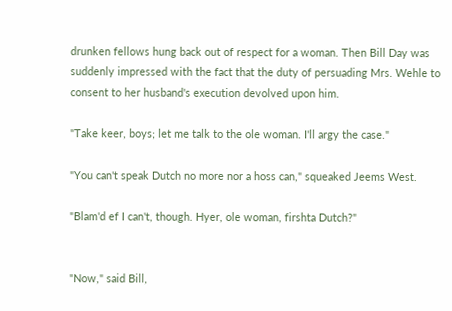drunken fellows hung back out of respect for a woman. Then Bill Day was suddenly impressed with the fact that the duty of persuading Mrs. Wehle to consent to her husband's execution devolved upon him.

"Take keer, boys; let me talk to the ole woman. I'll argy the case."

"You can't speak Dutch no more nor a hoss can," squeaked Jeems West.

"Blam'd ef I can't, though. Hyer, ole woman, firshta Dutch?"


"Now," said Bill,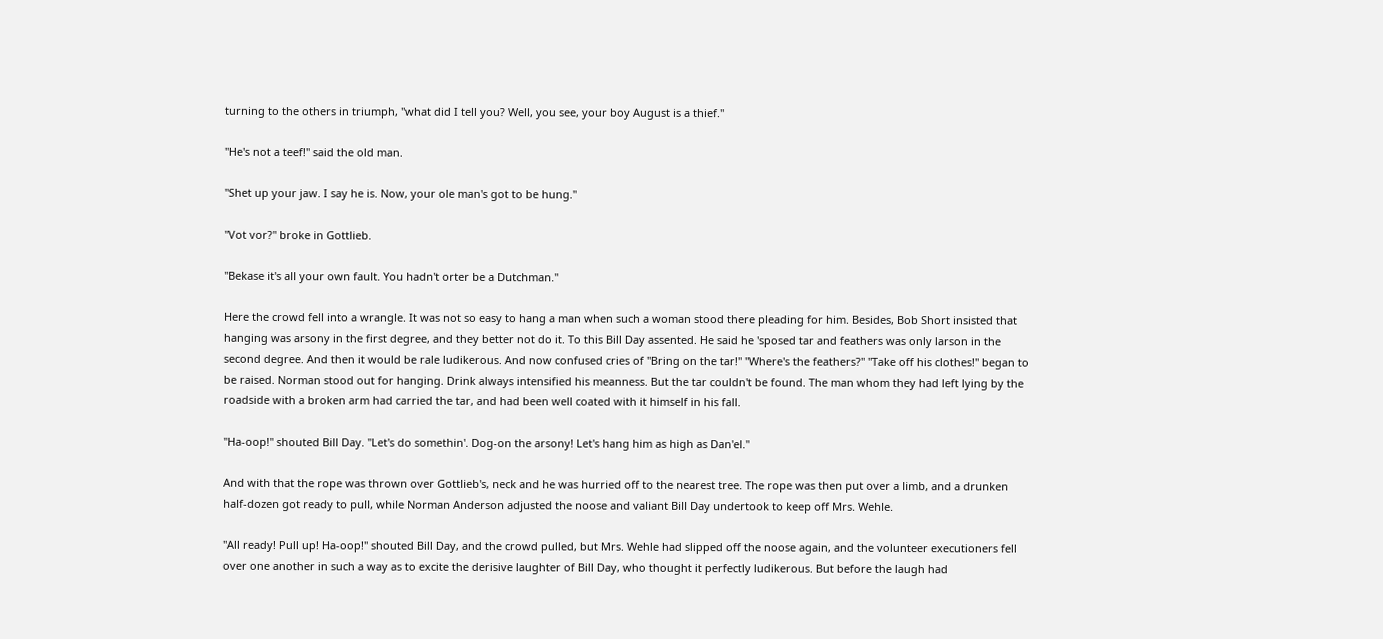turning to the others in triumph, "what did I tell you? Well, you see, your boy August is a thief."

"He's not a teef!" said the old man.

"Shet up your jaw. I say he is. Now, your ole man's got to be hung."

"Vot vor?" broke in Gottlieb.

"Bekase it's all your own fault. You hadn't orter be a Dutchman."

Here the crowd fell into a wrangle. It was not so easy to hang a man when such a woman stood there pleading for him. Besides, Bob Short insisted that hanging was arsony in the first degree, and they better not do it. To this Bill Day assented. He said he 'sposed tar and feathers was only larson in the second degree. And then it would be rale ludikerous. And now confused cries of "Bring on the tar!" "Where's the feathers?" "Take off his clothes!" began to be raised. Norman stood out for hanging. Drink always intensified his meanness. But the tar couldn't be found. The man whom they had left lying by the roadside with a broken arm had carried the tar, and had been well coated with it himself in his fall.

"Ha-oop!" shouted Bill Day. "Let's do somethin'. Dog-on the arsony! Let's hang him as high as Dan'el."

And with that the rope was thrown over Gottlieb's, neck and he was hurried off to the nearest tree. The rope was then put over a limb, and a drunken half-dozen got ready to pull, while Norman Anderson adjusted the noose and valiant Bill Day undertook to keep off Mrs. Wehle.

"All ready! Pull up! Ha-oop!" shouted Bill Day, and the crowd pulled, but Mrs. Wehle had slipped off the noose again, and the volunteer executioners fell over one another in such a way as to excite the derisive laughter of Bill Day, who thought it perfectly ludikerous. But before the laugh had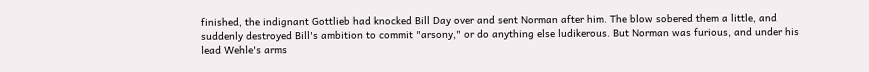finished, the indignant Gottlieb had knocked Bill Day over and sent Norman after him. The blow sobered them a little, and suddenly destroyed Bill's ambition to commit "arsony," or do anything else ludikerous. But Norman was furious, and under his lead Wehle's arms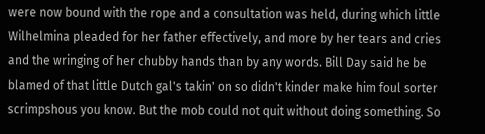were now bound with the rope and a consultation was held, during which little Wilhelmina pleaded for her father effectively, and more by her tears and cries and the wringing of her chubby hands than by any words. Bill Day said he be blamed of that little Dutch gal's takin' on so didn't kinder make him foul sorter scrimpshous you know. But the mob could not quit without doing something. So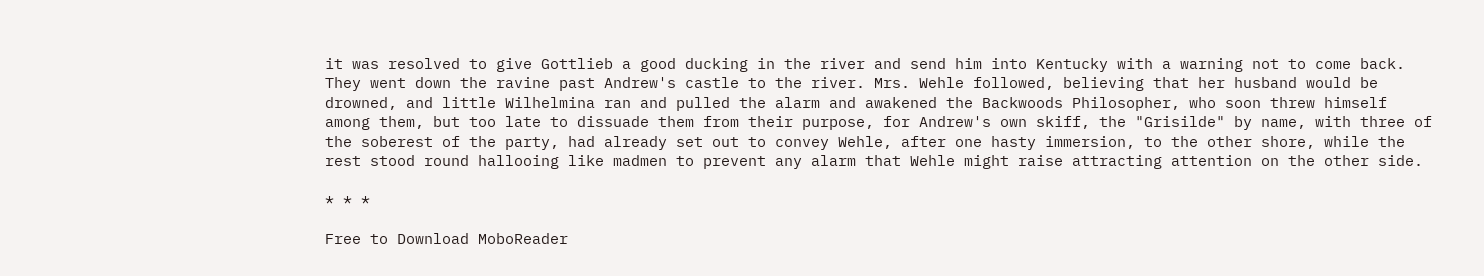it was resolved to give Gottlieb a good ducking in the river and send him into Kentucky with a warning not to come back. They went down the ravine past Andrew's castle to the river. Mrs. Wehle followed, believing that her husband would be drowned, and little Wilhelmina ran and pulled the alarm and awakened the Backwoods Philosopher, who soon threw himself among them, but too late to dissuade them from their purpose, for Andrew's own skiff, the "Grisilde" by name, with three of the soberest of the party, had already set out to convey Wehle, after one hasty immersion, to the other shore, while the rest stood round hallooing like madmen to prevent any alarm that Wehle might raise attracting attention on the other side.

* * *

Free to Download MoboReader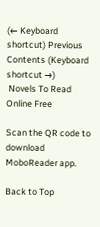(← Keyboard shortcut) Previous Contents (Keyboard shortcut →)
 Novels To Read Online Free

Scan the QR code to download MoboReader app.

Back to Top